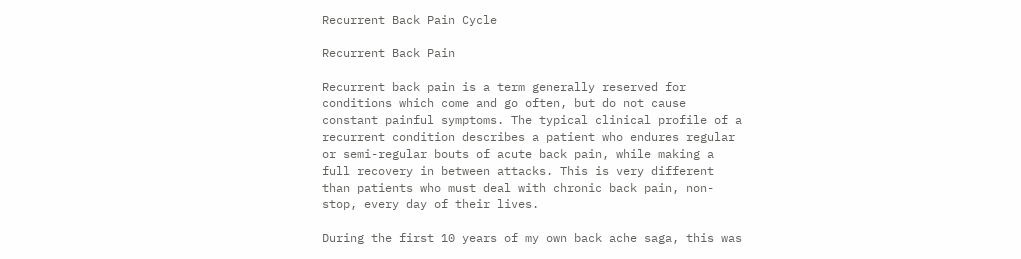Recurrent Back Pain Cycle

Recurrent Back Pain

Recurrent back pain is a term generally reserved for conditions which come and go often, but do not cause constant painful symptoms. The typical clinical profile of a recurrent condition describes a patient who endures regular or semi-regular bouts of acute back pain, while making a full recovery in between attacks. This is very different than patients who must deal with chronic back pain, non-stop, every day of their lives.

During the first 10 years of my own back ache saga, this was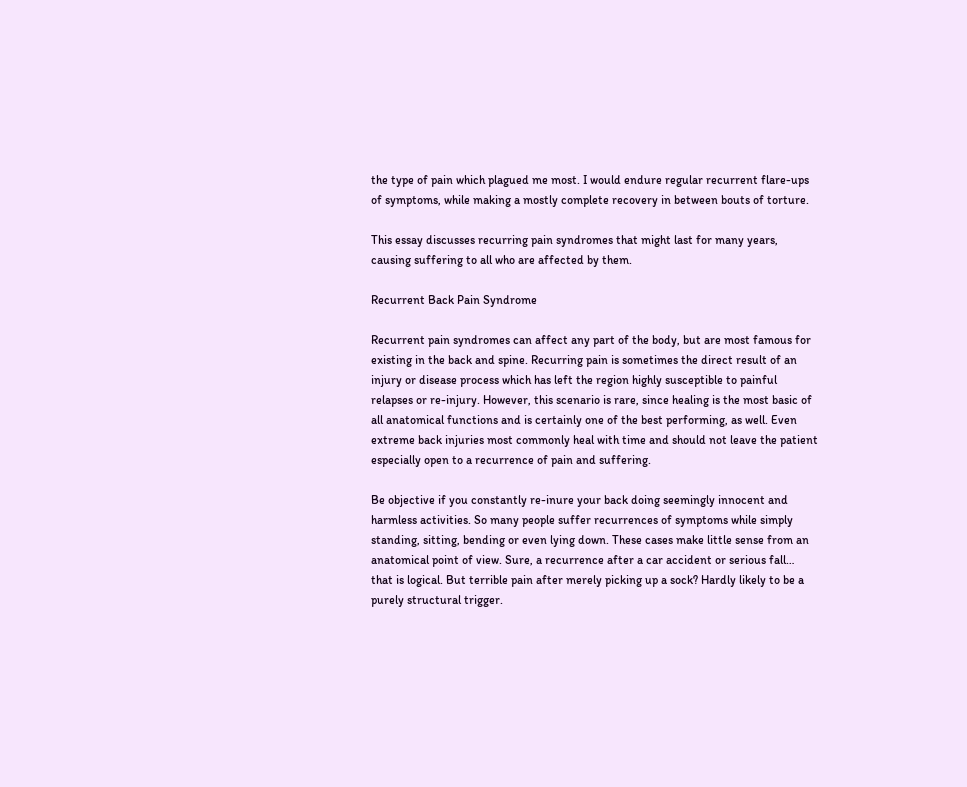the type of pain which plagued me most. I would endure regular recurrent flare-ups of symptoms, while making a mostly complete recovery in between bouts of torture.

This essay discusses recurring pain syndromes that might last for many years, causing suffering to all who are affected by them.

Recurrent Back Pain Syndrome

Recurrent pain syndromes can affect any part of the body, but are most famous for existing in the back and spine. Recurring pain is sometimes the direct result of an injury or disease process which has left the region highly susceptible to painful relapses or re-injury. However, this scenario is rare, since healing is the most basic of all anatomical functions and is certainly one of the best performing, as well. Even extreme back injuries most commonly heal with time and should not leave the patient especially open to a recurrence of pain and suffering.

Be objective if you constantly re-inure your back doing seemingly innocent and harmless activities. So many people suffer recurrences of symptoms while simply standing, sitting, bending or even lying down. These cases make little sense from an anatomical point of view. Sure, a recurrence after a car accident or serious fall… that is logical. But terrible pain after merely picking up a sock? Hardly likely to be a purely structural trigger.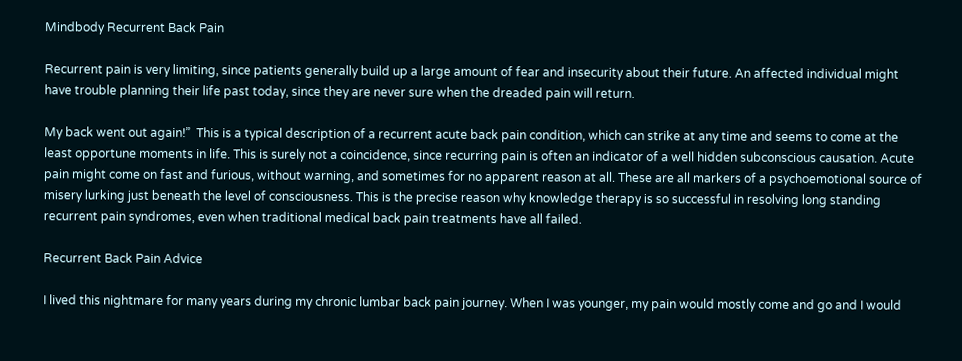Mindbody Recurrent Back Pain

Recurrent pain is very limiting, since patients generally build up a large amount of fear and insecurity about their future. An affected individual might have trouble planning their life past today, since they are never sure when the dreaded pain will return.

My back went out again!”  This is a typical description of a recurrent acute back pain condition, which can strike at any time and seems to come at the least opportune moments in life. This is surely not a coincidence, since recurring pain is often an indicator of a well hidden subconscious causation. Acute pain might come on fast and furious, without warning, and sometimes for no apparent reason at all. These are all markers of a psychoemotional source of misery lurking just beneath the level of consciousness. This is the precise reason why knowledge therapy is so successful in resolving long standing recurrent pain syndromes, even when traditional medical back pain treatments have all failed.

Recurrent Back Pain Advice

I lived this nightmare for many years during my chronic lumbar back pain journey. When I was younger, my pain would mostly come and go and I would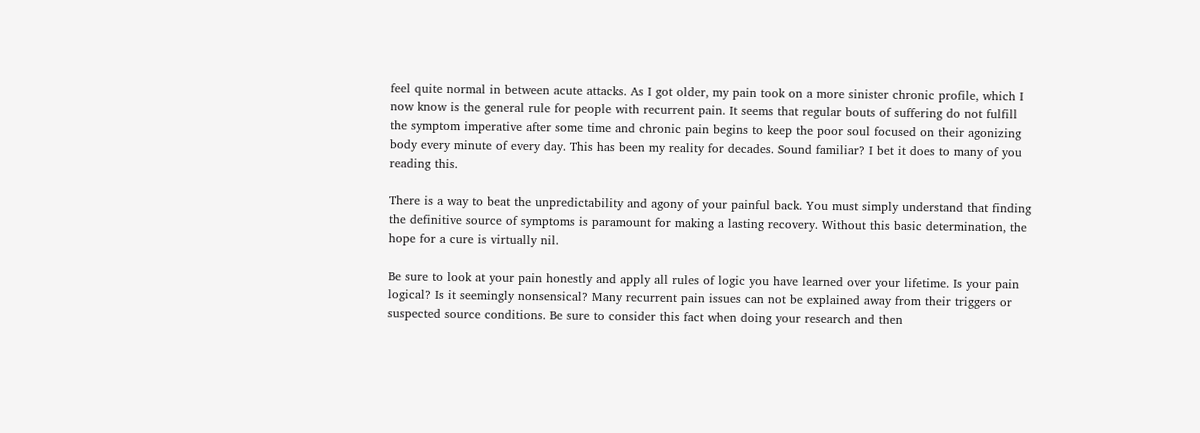feel quite normal in between acute attacks. As I got older, my pain took on a more sinister chronic profile, which I now know is the general rule for people with recurrent pain. It seems that regular bouts of suffering do not fulfill the symptom imperative after some time and chronic pain begins to keep the poor soul focused on their agonizing body every minute of every day. This has been my reality for decades. Sound familiar? I bet it does to many of you reading this.

There is a way to beat the unpredictability and agony of your painful back. You must simply understand that finding the definitive source of symptoms is paramount for making a lasting recovery. Without this basic determination, the hope for a cure is virtually nil.

Be sure to look at your pain honestly and apply all rules of logic you have learned over your lifetime. Is your pain logical? Is it seemingly nonsensical? Many recurrent pain issues can not be explained away from their triggers or suspected source conditions. Be sure to consider this fact when doing your research and then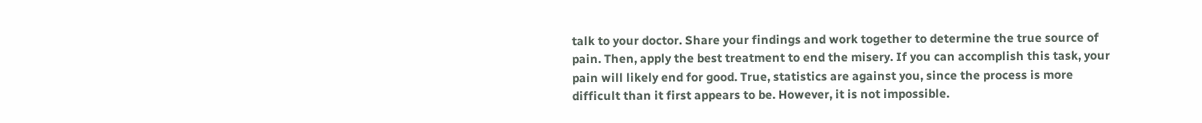talk to your doctor. Share your findings and work together to determine the true source of pain. Then, apply the best treatment to end the misery. If you can accomplish this task, your pain will likely end for good. True, statistics are against you, since the process is more difficult than it first appears to be. However, it is not impossible.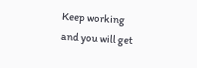Keep working and you will get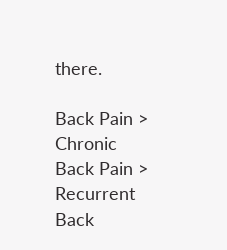there.

Back Pain > Chronic Back Pain > Recurrent Back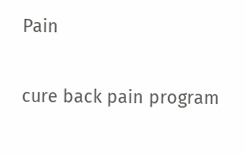Pain

cure back pain program